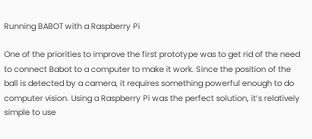Running BABOT with a Raspberry Pi

One of the priorities to improve the first prototype was to get rid of the need to connect Babot to a computer to make it work. Since the position of the ball is detected by a camera, it requires something powerful enough to do computer vision. Using a Raspberry Pi was the perfect solution, it’s relatively simple to use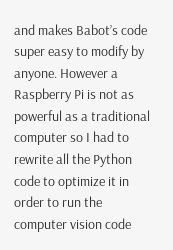and makes Babot’s code super easy to modify by anyone. However a Raspberry Pi is not as powerful as a traditional computer so I had to rewrite all the Python code to optimize it in order to run the computer vision code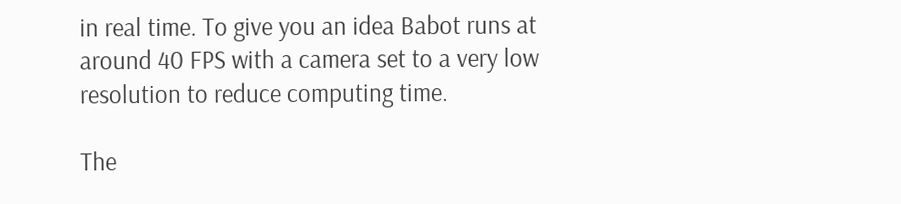in real time. To give you an idea Babot runs at around 40 FPS with a camera set to a very low resolution to reduce computing time.

The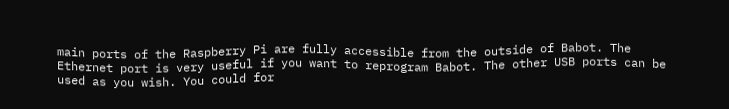main ports of the Raspberry Pi are fully accessible from the outside of Babot. The Ethernet port is very useful if you want to reprogram Babot. The other USB ports can be used as you wish. You could for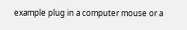example plug in a computer mouse or a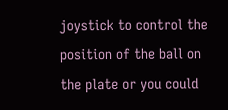joystick to control the position of the ball on the plate or you could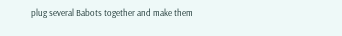plug several Babots together and make them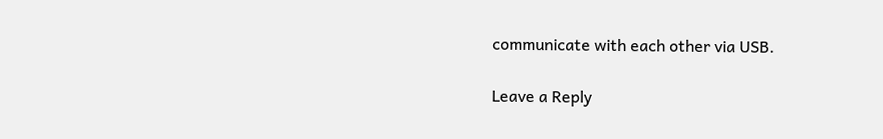communicate with each other via USB.

Leave a Reply